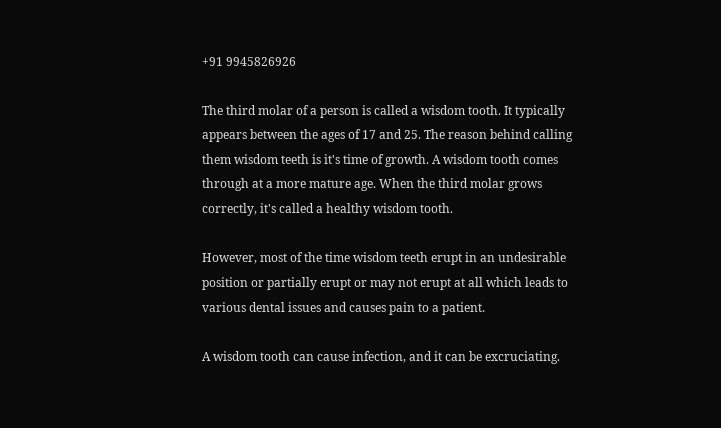+91 9945826926

The third molar of a person is called a wisdom tooth. It typically appears between the ages of 17 and 25. The reason behind calling them wisdom teeth is it's time of growth. A wisdom tooth comes through at a more mature age. When the third molar grows correctly, it's called a healthy wisdom tooth.

However, most of the time wisdom teeth erupt in an undesirable position or partially erupt or may not erupt at all which leads to various dental issues and causes pain to a patient.

A wisdom tooth can cause infection, and it can be excruciating.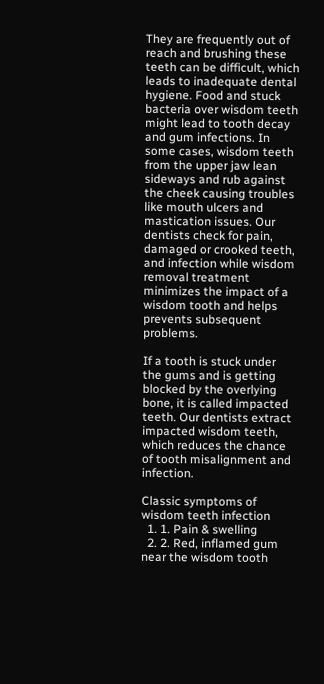They are frequently out of reach and brushing these teeth can be difficult, which leads to inadequate dental hygiene. Food and stuck bacteria over wisdom teeth might lead to tooth decay and gum infections. In some cases, wisdom teeth from the upper jaw lean sideways and rub against the cheek causing troubles like mouth ulcers and mastication issues. Our dentists check for pain, damaged or crooked teeth, and infection while wisdom removal treatment minimizes the impact of a wisdom tooth and helps prevents subsequent problems.

If a tooth is stuck under the gums and is getting blocked by the overlying bone, it is called impacted teeth. Our dentists extract impacted wisdom teeth, which reduces the chance of tooth misalignment and infection.

Classic symptoms of wisdom teeth infection
  1. 1. Pain & swelling
  2. 2. Red, inflamed gum near the wisdom tooth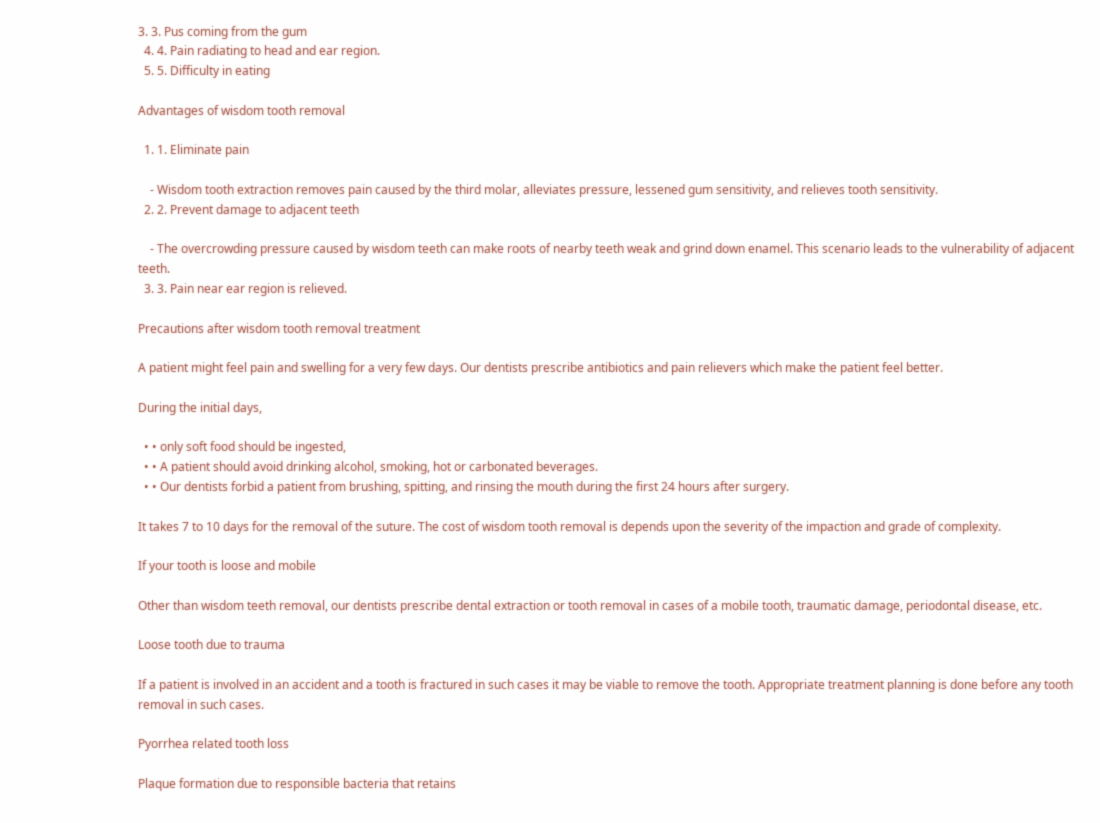3. 3. Pus coming from the gum
  4. 4. Pain radiating to head and ear region.
  5. 5. Difficulty in eating

Advantages of wisdom tooth removal

  1. 1. Eliminate pain

    - Wisdom tooth extraction removes pain caused by the third molar, alleviates pressure, lessened gum sensitivity, and relieves tooth sensitivity.
  2. 2. Prevent damage to adjacent teeth

    - The overcrowding pressure caused by wisdom teeth can make roots of nearby teeth weak and grind down enamel. This scenario leads to the vulnerability of adjacent teeth.
  3. 3. Pain near ear region is relieved.

Precautions after wisdom tooth removal treatment

A patient might feel pain and swelling for a very few days. Our dentists prescribe antibiotics and pain relievers which make the patient feel better.

During the initial days,

  • • only soft food should be ingested,
  • • A patient should avoid drinking alcohol, smoking, hot or carbonated beverages.
  • • Our dentists forbid a patient from brushing, spitting, and rinsing the mouth during the first 24 hours after surgery.

It takes 7 to 10 days for the removal of the suture. The cost of wisdom tooth removal is depends upon the severity of the impaction and grade of complexity.

If your tooth is loose and mobile

Other than wisdom teeth removal, our dentists prescribe dental extraction or tooth removal in cases of a mobile tooth, traumatic damage, periodontal disease, etc.

Loose tooth due to trauma

If a patient is involved in an accident and a tooth is fractured in such cases it may be viable to remove the tooth. Appropriate treatment planning is done before any tooth removal in such cases.

Pyorrhea related tooth loss

Plaque formation due to responsible bacteria that retains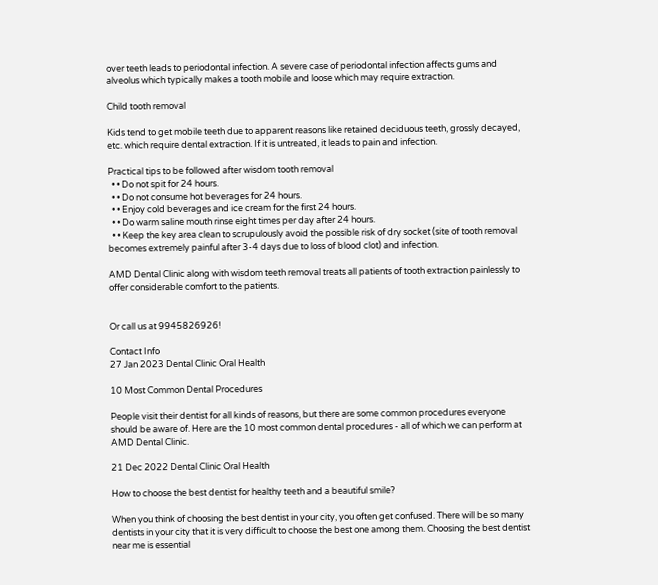over teeth leads to periodontal infection. A severe case of periodontal infection affects gums and alveolus which typically makes a tooth mobile and loose which may require extraction.

Child tooth removal

Kids tend to get mobile teeth due to apparent reasons like retained deciduous teeth, grossly decayed, etc. which require dental extraction. If it is untreated, it leads to pain and infection.

Practical tips to be followed after wisdom tooth removal
  • • Do not spit for 24 hours.
  • • Do not consume hot beverages for 24 hours.
  • • Enjoy cold beverages and ice cream for the first 24 hours.
  • • Do warm saline mouth rinse eight times per day after 24 hours.
  • • Keep the key area clean to scrupulously avoid the possible risk of dry socket (site of tooth removal becomes extremely painful after 3-4 days due to loss of blood clot) and infection.

AMD Dental Clinic along with wisdom teeth removal treats all patients of tooth extraction painlessly to offer considerable comfort to the patients.


Or call us at 9945826926!

Contact Info
27 Jan 2023 Dental Clinic Oral Health

10 Most Common Dental Procedures

People visit their dentist for all kinds of reasons, but there are some common procedures everyone should be aware of. Here are the 10 most common dental procedures - all of which we can perform at AMD Dental Clinic.

21 Dec 2022 Dental Clinic Oral Health

How to choose the best dentist for healthy teeth and a beautiful smile?

When you think of choosing the best dentist in your city, you often get confused. There will be so many dentists in your city that it is very difficult to choose the best one among them. Choosing the best dentist near me is essential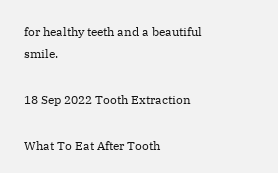for healthy teeth and a beautiful smile.

18 Sep 2022 Tooth Extraction

What To Eat After Tooth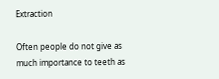Extraction

Often people do not give as much importance to teeth as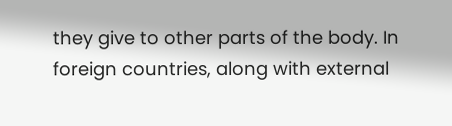they give to other parts of the body. In foreign countries, along with external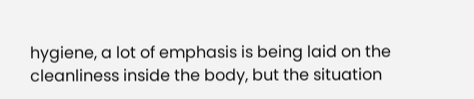hygiene, a lot of emphasis is being laid on the cleanliness inside the body, but the situation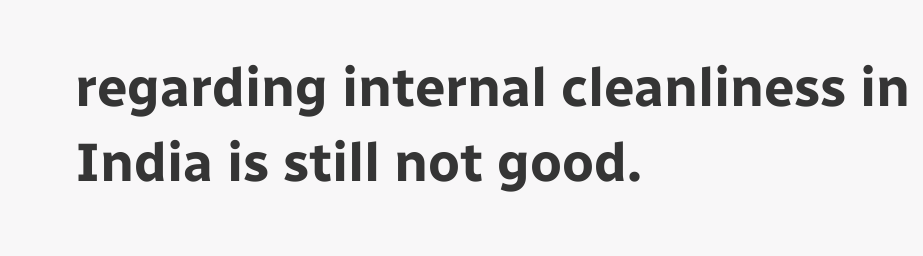regarding internal cleanliness in India is still not good.